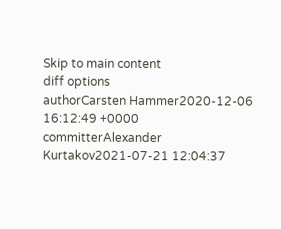Skip to main content
diff options
authorCarsten Hammer2020-12-06 16:12:49 +0000
committerAlexander Kurtakov2021-07-21 12:04:37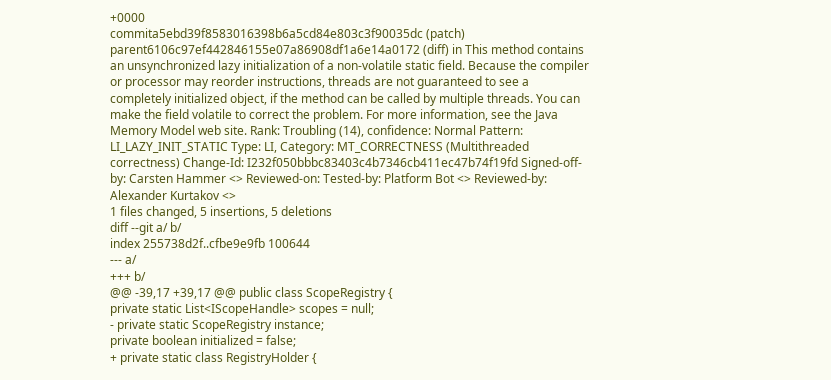+0000
commita5ebd39f8583016398b6a5cd84e803c3f90035dc (patch)
parent6106c97ef442846155e07a86908df1a6e14a0172 (diff) in This method contains an unsynchronized lazy initialization of a non-volatile static field. Because the compiler or processor may reorder instructions, threads are not guaranteed to see a completely initialized object, if the method can be called by multiple threads. You can make the field volatile to correct the problem. For more information, see the Java Memory Model web site. Rank: Troubling (14), confidence: Normal Pattern: LI_LAZY_INIT_STATIC Type: LI, Category: MT_CORRECTNESS (Multithreaded correctness) Change-Id: I232f050bbbc83403c4b7346cb411ec47b74f19fd Signed-off-by: Carsten Hammer <> Reviewed-on: Tested-by: Platform Bot <> Reviewed-by: Alexander Kurtakov <>
1 files changed, 5 insertions, 5 deletions
diff --git a/ b/
index 255738d2f..cfbe9e9fb 100644
--- a/
+++ b/
@@ -39,17 +39,17 @@ public class ScopeRegistry {
private static List<IScopeHandle> scopes = null;
- private static ScopeRegistry instance;
private boolean initialized = false;
+ private static class RegistryHolder {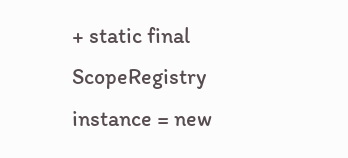+ static final ScopeRegistry instance = new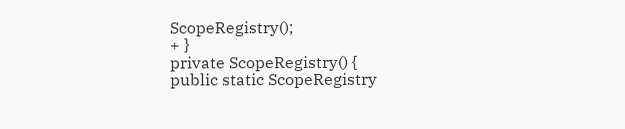ScopeRegistry();
+ }
private ScopeRegistry() {
public static ScopeRegistry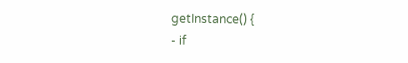getInstance() {
- if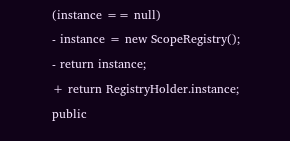(instance == null)
- instance = new ScopeRegistry();
- return instance;
+ return RegistryHolder.instance;
public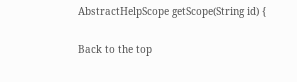AbstractHelpScope getScope(String id) {

Back to the top